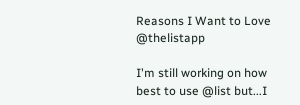Reasons I Want to Love @thelistapp

I'm still working on how best to use @list but...I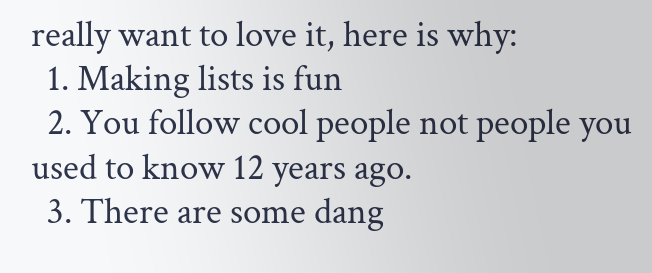really want to love it, here is why:
  1. Making lists is fun
  2. You follow cool people not people you used to know 12 years ago.
  3. There are some dang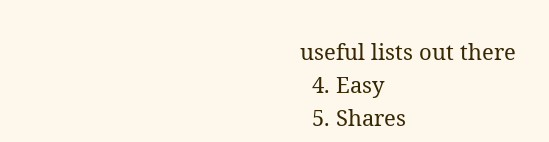useful lists out there
  4. Easy
  5. Shares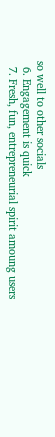so well to other socials
  6. Engagement is quick
  7. Fresh, fun, entrepreneurial spirit amoung users